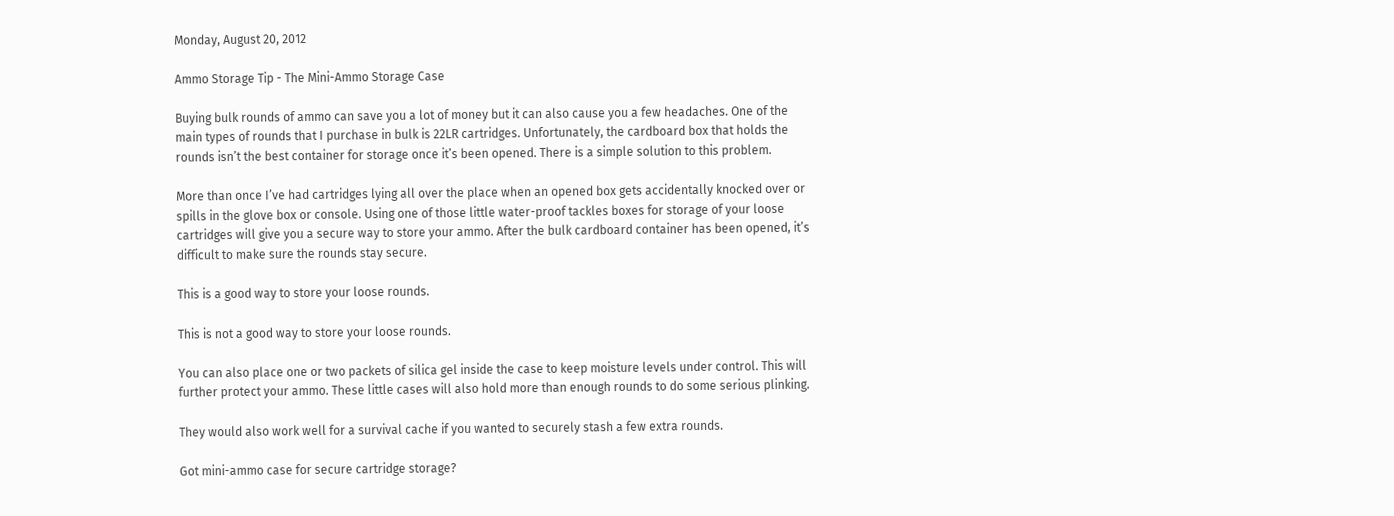Monday, August 20, 2012

Ammo Storage Tip - The Mini-Ammo Storage Case

Buying bulk rounds of ammo can save you a lot of money but it can also cause you a few headaches. One of the main types of rounds that I purchase in bulk is 22LR cartridges. Unfortunately, the cardboard box that holds the rounds isn’t the best container for storage once it’s been opened. There is a simple solution to this problem.

More than once I’ve had cartridges lying all over the place when an opened box gets accidentally knocked over or spills in the glove box or console. Using one of those little water-proof tackles boxes for storage of your loose cartridges will give you a secure way to store your ammo. After the bulk cardboard container has been opened, it’s difficult to make sure the rounds stay secure.

This is a good way to store your loose rounds.

This is not a good way to store your loose rounds.

You can also place one or two packets of silica gel inside the case to keep moisture levels under control. This will further protect your ammo. These little cases will also hold more than enough rounds to do some serious plinking.

They would also work well for a survival cache if you wanted to securely stash a few extra rounds.

Got mini-ammo case for secure cartridge storage?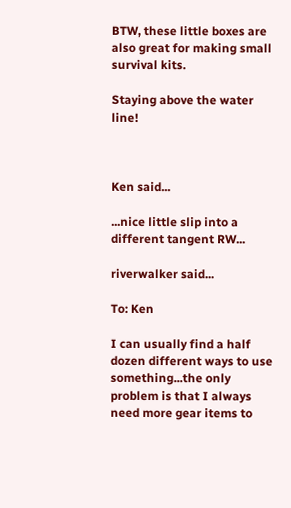BTW, these little boxes are also great for making small survival kits.

Staying above the water line!



Ken said...

...nice little slip into a different tangent RW...

riverwalker said...

To: Ken

I can usually find a half dozen different ways to use something...the only problem is that I always need more gear items to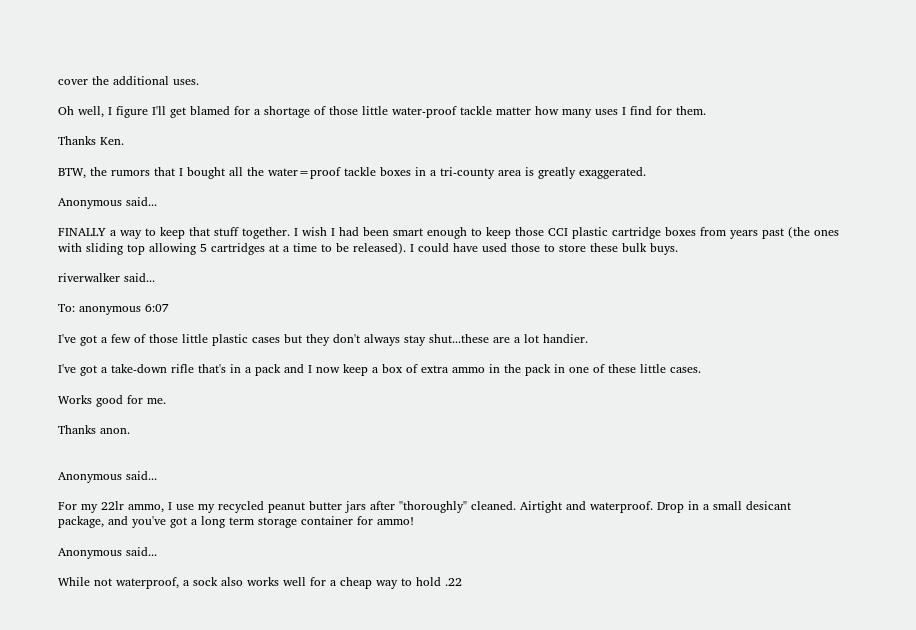cover the additional uses.

Oh well, I figure I'll get blamed for a shortage of those little water-proof tackle matter how many uses I find for them.

Thanks Ken.

BTW, the rumors that I bought all the water=proof tackle boxes in a tri-county area is greatly exaggerated.

Anonymous said...

FINALLY a way to keep that stuff together. I wish I had been smart enough to keep those CCI plastic cartridge boxes from years past (the ones with sliding top allowing 5 cartridges at a time to be released). I could have used those to store these bulk buys.

riverwalker said...

To: anonymous 6:07

I've got a few of those little plastic cases but they don't always stay shut...these are a lot handier.

I've got a take-down rifle that's in a pack and I now keep a box of extra ammo in the pack in one of these little cases.

Works good for me.

Thanks anon.


Anonymous said...

For my 22lr ammo, I use my recycled peanut butter jars after "thoroughly" cleaned. Airtight and waterproof. Drop in a small desicant package, and you've got a long term storage container for ammo!

Anonymous said...

While not waterproof, a sock also works well for a cheap way to hold .22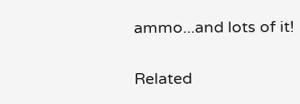ammo...and lots of it!

Related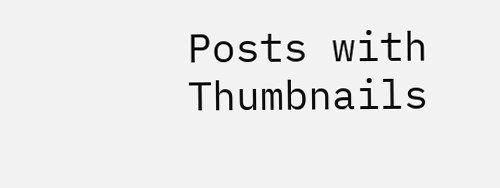Posts with Thumbnails